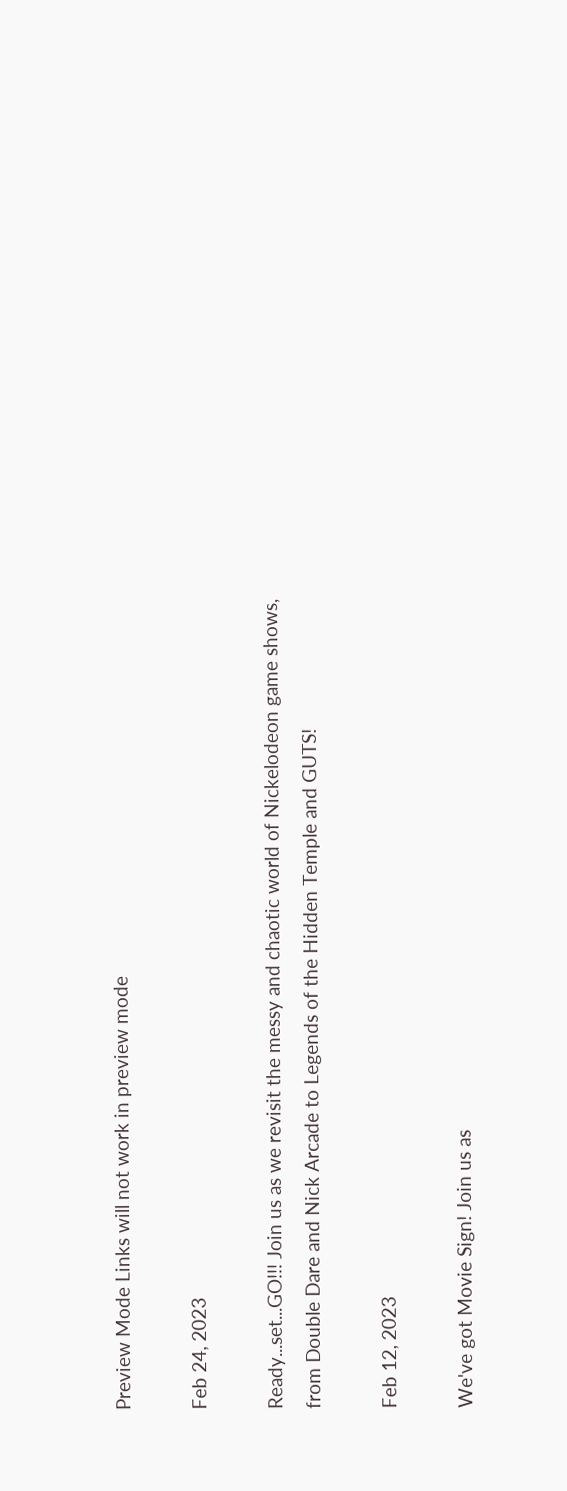Preview Mode Links will not work in preview mode

Feb 24, 2023

Ready...set...GO!!! Join us as we revisit the messy and chaotic world of Nickelodeon game shows, from Double Dare and Nick Arcade to Legends of the Hidden Temple and GUTS!

Feb 12, 2023

We've got Movie Sign! Join us as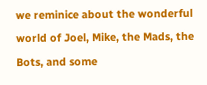we reminice about the wonderful world of Joel, Mike, the Mads, the Bots, and some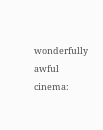wonderfully awful cinema: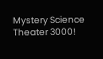Mystery Science Theater 3000!